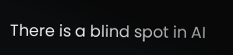There is a blind spot in AI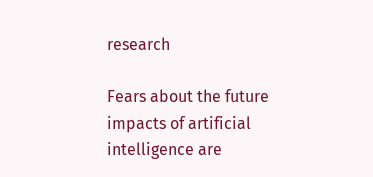research

Fears about the future impacts of artificial intelligence are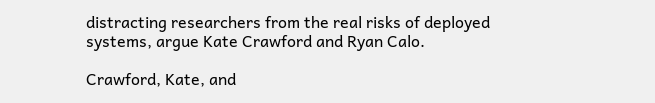distracting researchers from the real risks of deployed systems, argue Kate Crawford and Ryan Calo.

Crawford, Kate, and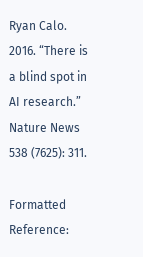Ryan Calo. 2016. “There is a blind spot in AI research.” Nature News 538 (7625): 311.

Formatted Reference: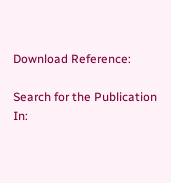Download Reference:

Search for the Publication In: